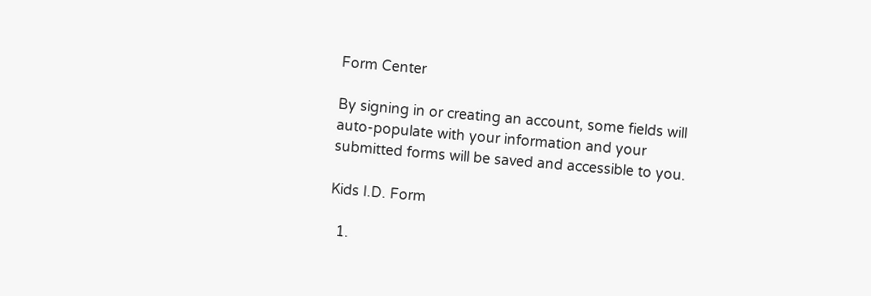Form Center

By signing in or creating an account, some fields will auto-populate with your information and your submitted forms will be saved and accessible to you.

Kids I.D. Form

  1.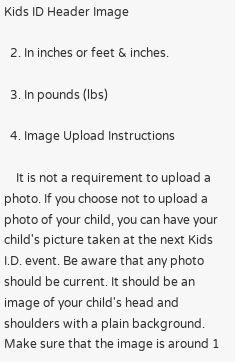Kids ID Header Image

  2. In inches or feet & inches.

  3. In pounds (lbs)

  4. Image Upload Instructions

    It is not a requirement to upload a photo. If you choose not to upload a photo of your child, you can have your child's picture taken at the next Kids I.D. event. Be aware that any photo should be current. It should be an image of your child's head and shoulders with a plain background. Make sure that the image is around 1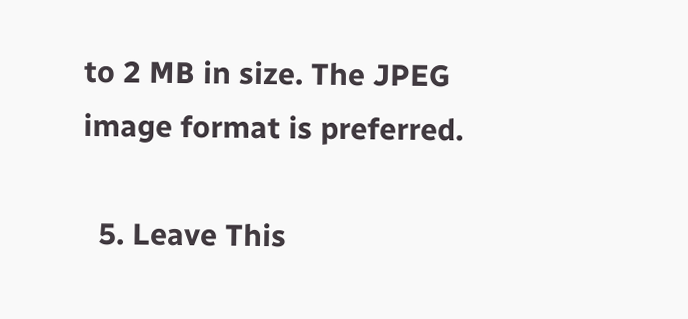to 2 MB in size. The JPEG image format is preferred.

  5. Leave This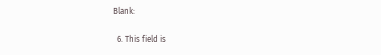Blank:

  6. This field is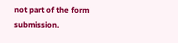not part of the form submission.